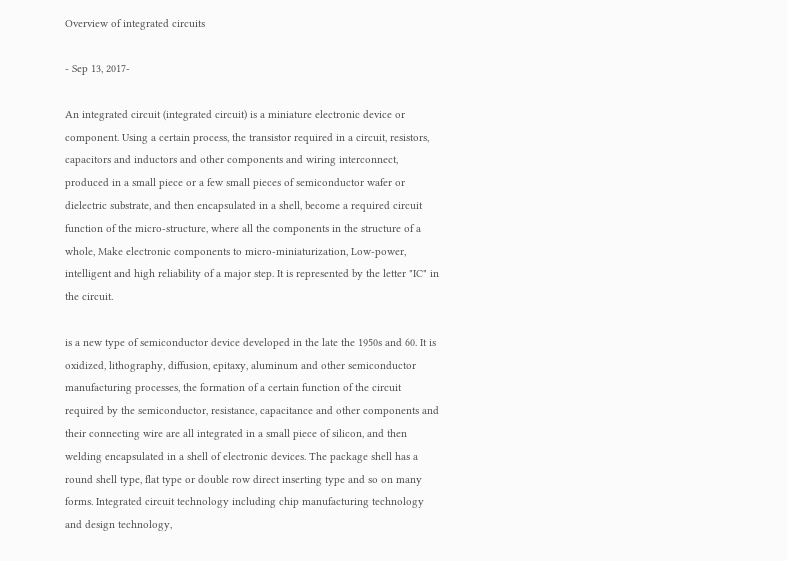Overview of integrated circuits

- Sep 13, 2017-

An integrated circuit (integrated circuit) is a miniature electronic device or component. Using a certain process, the transistor required in a circuit, resistors, capacitors and inductors and other components and wiring interconnect, produced in a small piece or a few small pieces of semiconductor wafer or dielectric substrate, and then encapsulated in a shell, become a required circuit function of the micro-structure, where all the components in the structure of a whole, Make electronic components to micro-miniaturization, Low-power, intelligent and high reliability of a major step. It is represented by the letter "IC" in the circuit.

is a new type of semiconductor device developed in the late the 1950s and 60. It is oxidized, lithography, diffusion, epitaxy, aluminum and other semiconductor manufacturing processes, the formation of a certain function of the circuit required by the semiconductor, resistance, capacitance and other components and their connecting wire are all integrated in a small piece of silicon, and then welding encapsulated in a shell of electronic devices. The package shell has a round shell type, flat type or double row direct inserting type and so on many forms. Integrated circuit technology including chip manufacturing technology and design technology,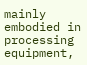mainly embodied in processing equipment,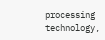processing technology,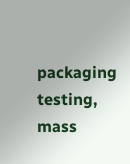packaging testing, mass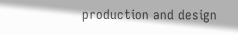production and design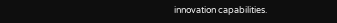innovation capabilities.